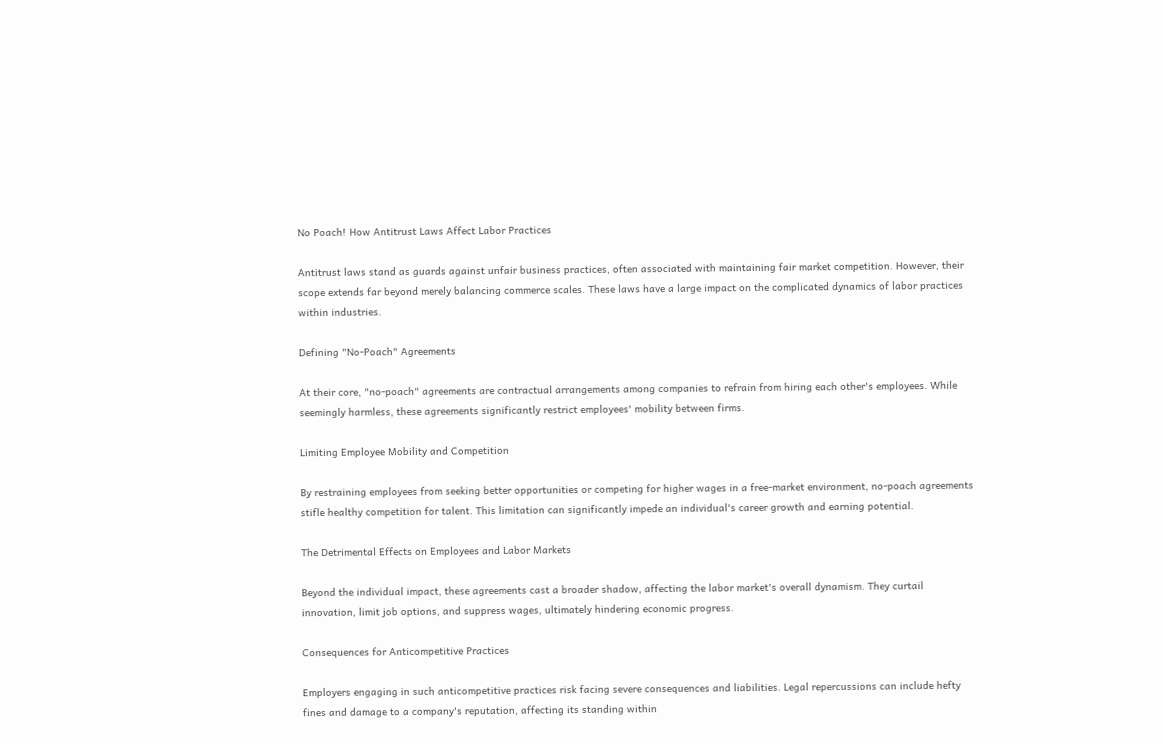No Poach! How Antitrust Laws Affect Labor Practices

Antitrust laws stand as guards against unfair business practices, often associated with maintaining fair market competition. However, their scope extends far beyond merely balancing commerce scales. These laws have a large impact on the complicated dynamics of labor practices within industries.

Defining "No-Poach" Agreements

At their core, "no-poach" agreements are contractual arrangements among companies to refrain from hiring each other's employees. While seemingly harmless, these agreements significantly restrict employees' mobility between firms.

Limiting Employee Mobility and Competition

By restraining employees from seeking better opportunities or competing for higher wages in a free-market environment, no-poach agreements stifle healthy competition for talent. This limitation can significantly impede an individual's career growth and earning potential.

The Detrimental Effects on Employees and Labor Markets

Beyond the individual impact, these agreements cast a broader shadow, affecting the labor market's overall dynamism. They curtail innovation, limit job options, and suppress wages, ultimately hindering economic progress.

Consequences for Anticompetitive Practices

Employers engaging in such anticompetitive practices risk facing severe consequences and liabilities. Legal repercussions can include hefty fines and damage to a company's reputation, affecting its standing within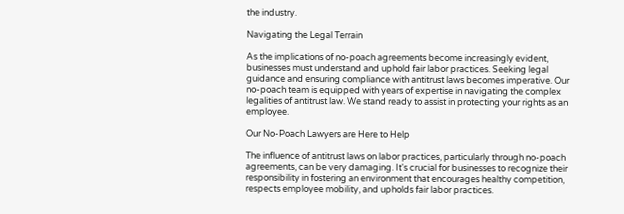the industry.

Navigating the Legal Terrain

As the implications of no-poach agreements become increasingly evident, businesses must understand and uphold fair labor practices. Seeking legal guidance and ensuring compliance with antitrust laws becomes imperative. Our no-poach team is equipped with years of expertise in navigating the complex legalities of antitrust law. We stand ready to assist in protecting your rights as an employee.

Our No-Poach Lawyers are Here to Help

The influence of antitrust laws on labor practices, particularly through no-poach agreements, can be very damaging. It's crucial for businesses to recognize their responsibility in fostering an environment that encourages healthy competition, respects employee mobility, and upholds fair labor practices.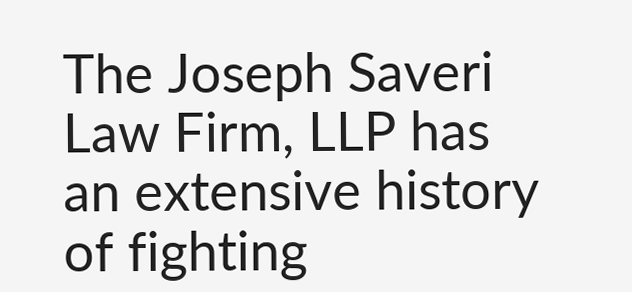The Joseph Saveri Law Firm, LLP has an extensive history of fighting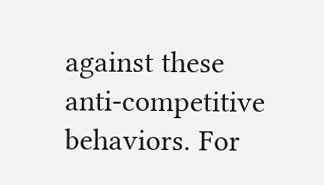against these anti-competitive behaviors. For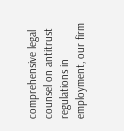comprehensive legal counsel on antitrust regulations in employment, our firm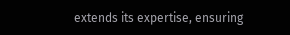extends its expertise, ensuring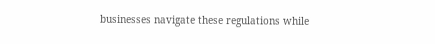businesses navigate these regulations while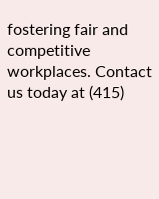fostering fair and competitive workplaces. Contact us today at (415)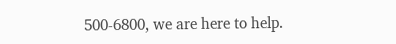500-6800, we are here to help.